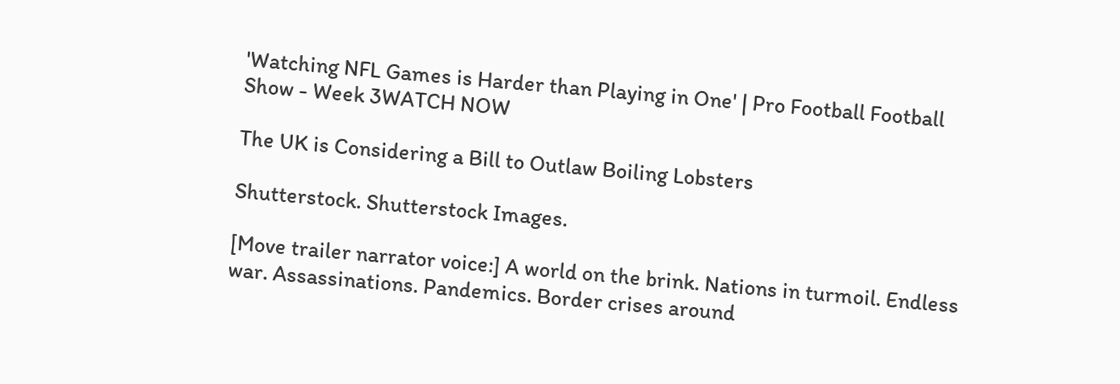'Watching NFL Games is Harder than Playing in One' | Pro Football Football Show - Week 3WATCH NOW

The UK is Considering a Bill to Outlaw Boiling Lobsters

Shutterstock. Shutterstock Images.

[Move trailer narrator voice:] A world on the brink. Nations in turmoil. Endless war. Assassinations. Pandemics. Border crises around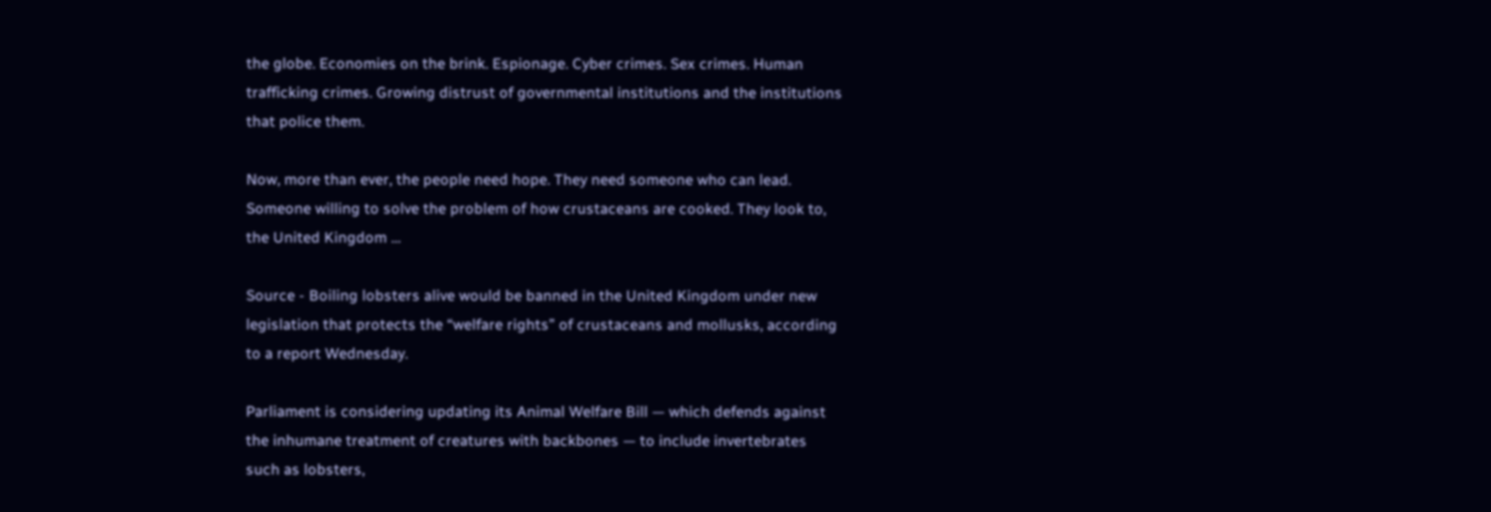the globe. Economies on the brink. Espionage. Cyber crimes. Sex crimes. Human trafficking crimes. Growing distrust of governmental institutions and the institutions that police them.

Now, more than ever, the people need hope. They need someone who can lead. Someone willing to solve the problem of how crustaceans are cooked. They look to, the United Kingdom …

Source - Boiling lobsters alive would be banned in the United Kingdom under new legislation that protects the “welfare rights” of crustaceans and mollusks, according to a report Wednesday.

Parliament is considering updating its Animal Welfare Bill — which defends against the inhumane treatment of creatures with backbones — to include invertebrates such as lobsters,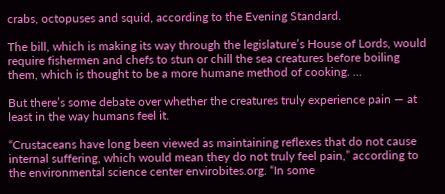crabs, octopuses and squid, according to the Evening Standard.

The bill, which is making its way through the legislature’s House of Lords, would require fishermen and chefs to stun or chill the sea creatures before boiling them, which is thought to be a more humane method of cooking. …

But there’s some debate over whether the creatures truly experience pain — at least in the way humans feel it.

“Crustaceans have long been viewed as maintaining reflexes that do not cause internal suffering, which would mean they do not truly feel pain,” according to the environmental science center envirobites.org. “In some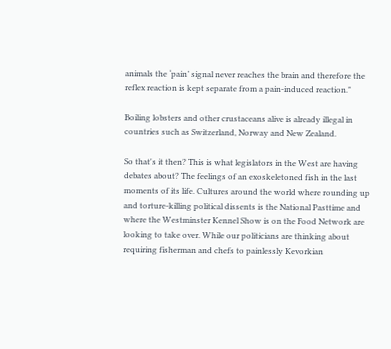animals the ‘pain’ signal never reaches the brain and therefore the reflex reaction is kept separate from a pain-induced reaction."

Boiling lobsters and other crustaceans alive is already illegal in countries such as Switzerland, Norway and New Zealand.

So that's it then? This is what legislators in the West are having debates about? The feelings of an exoskeletoned fish in the last moments of its life. Cultures around the world where rounding up and torture-killing political dissents is the National Pasttime and where the Westminster Kennel Show is on the Food Network are looking to take over. While our politicians are thinking about requiring fisherman and chefs to painlessly Kevorkian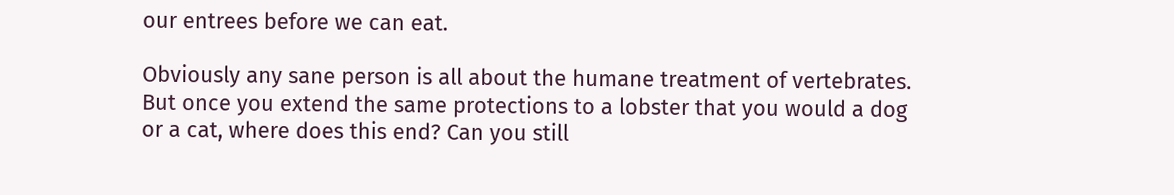our entrees before we can eat.

Obviously any sane person is all about the humane treatment of vertebrates. But once you extend the same protections to a lobster that you would a dog or a cat, where does this end? Can you still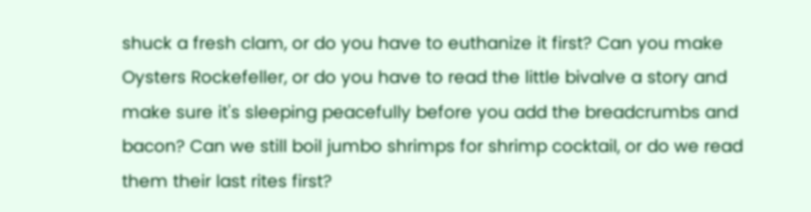shuck a fresh clam, or do you have to euthanize it first? Can you make Oysters Rockefeller, or do you have to read the little bivalve a story and make sure it's sleeping peacefully before you add the breadcrumbs and bacon? Can we still boil jumbo shrimps for shrimp cocktail, or do we read them their last rites first?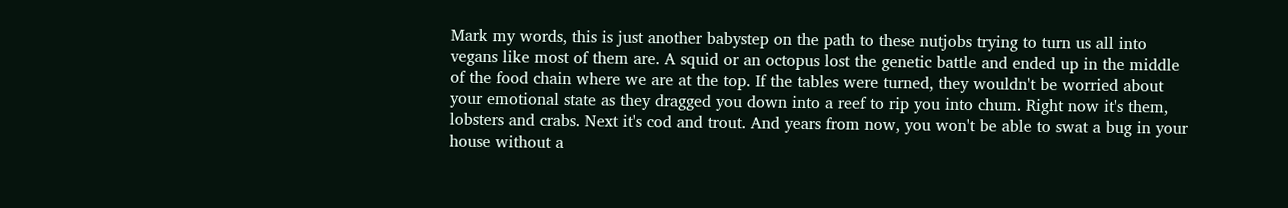Mark my words, this is just another babystep on the path to these nutjobs trying to turn us all into vegans like most of them are. A squid or an octopus lost the genetic battle and ended up in the middle of the food chain where we are at the top. If the tables were turned, they wouldn't be worried about your emotional state as they dragged you down into a reef to rip you into chum. Right now it's them, lobsters and crabs. Next it's cod and trout. And years from now, you won't be able to swat a bug in your house without a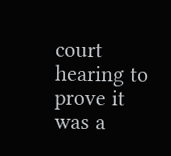court hearing to prove it was a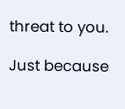threat to you.

Just because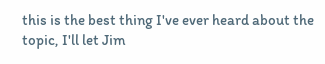this is the best thing I've ever heard about the topic, I'll let Jim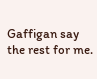Gaffigan say the rest for me.